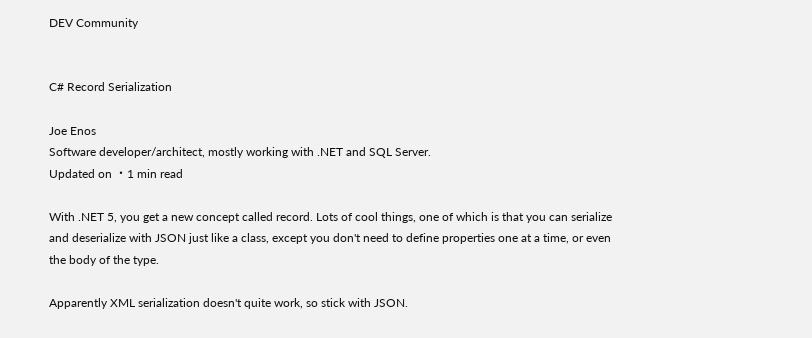DEV Community


C# Record Serialization

Joe Enos
Software developer/architect, mostly working with .NET and SQL Server.
Updated on ・1 min read

With .NET 5, you get a new concept called record. Lots of cool things, one of which is that you can serialize and deserialize with JSON just like a class, except you don't need to define properties one at a time, or even the body of the type.

Apparently XML serialization doesn't quite work, so stick with JSON.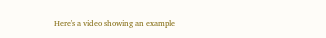Here's a video showing an example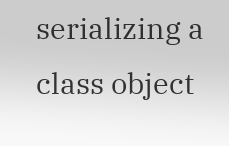serializing a class object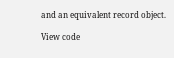and an equivalent record object.

View code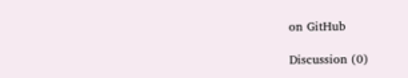on GitHub

Discussion (0)